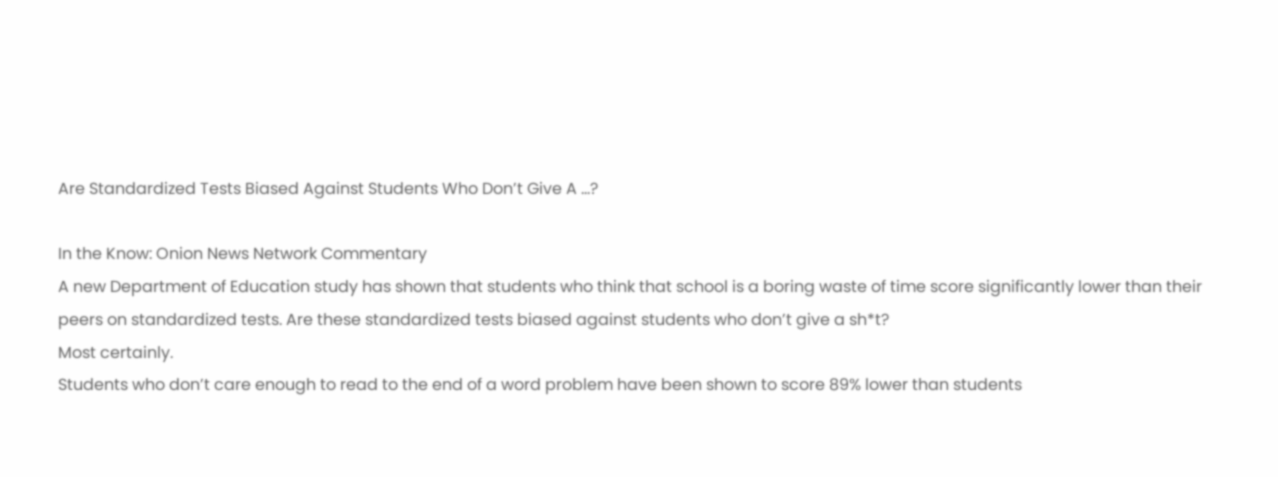Are Standardized Tests Biased Against Students Who Don’t Give A …?

In the Know: Onion News Network Commentary
A new Department of Education study has shown that students who think that school is a boring waste of time score significantly lower than their peers on standardized tests. Are these standardized tests biased against students who don’t give a sh*t?
Most certainly.
Students who don’t care enough to read to the end of a word problem have been shown to score 89% lower than students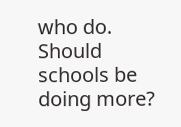who do. Should schools be doing more?